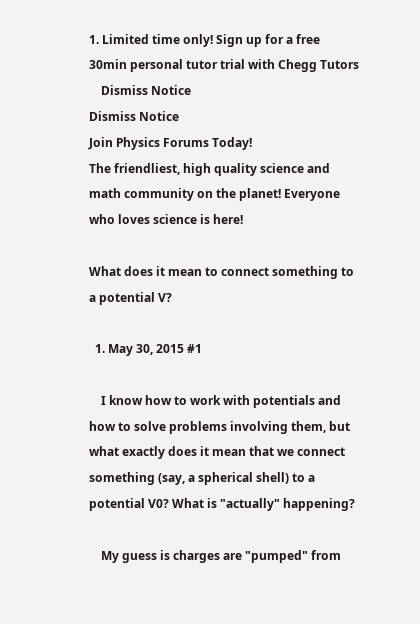1. Limited time only! Sign up for a free 30min personal tutor trial with Chegg Tutors
    Dismiss Notice
Dismiss Notice
Join Physics Forums Today!
The friendliest, high quality science and math community on the planet! Everyone who loves science is here!

What does it mean to connect something to a potential V?

  1. May 30, 2015 #1

    I know how to work with potentials and how to solve problems involving them, but what exactly does it mean that we connect something (say, a spherical shell) to a potential V0? What is "actually" happening?

    My guess is charges are "pumped" from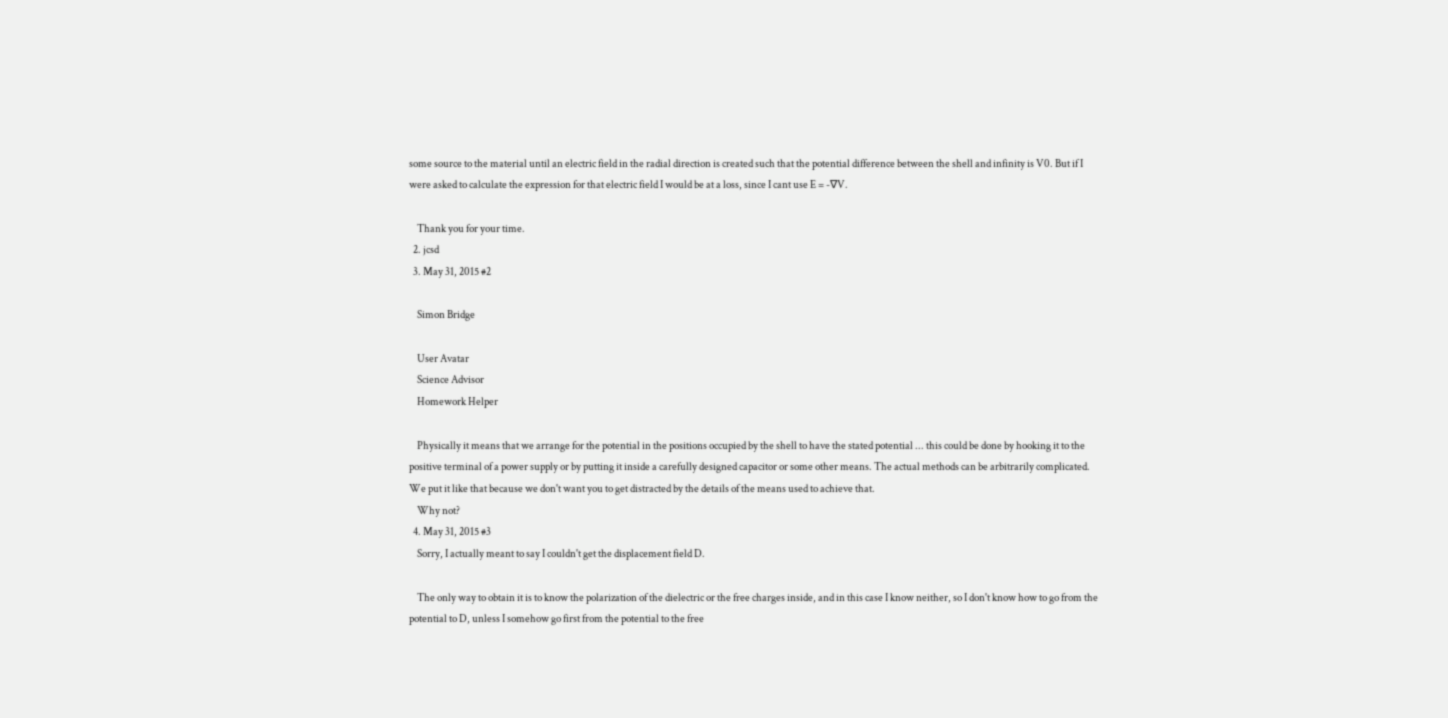some source to the material until an electric field in the radial direction is created such that the potential difference between the shell and infinity is V0. But if I were asked to calculate the expression for that electric field I would be at a loss, since I cant use E = -∇V.

    Thank you for your time.
  2. jcsd
  3. May 31, 2015 #2

    Simon Bridge

    User Avatar
    Science Advisor
    Homework Helper

    Physically it means that we arrange for the potential in the positions occupied by the shell to have the stated potential ... this could be done by hooking it to the positive terminal of a power supply or by putting it inside a carefully designed capacitor or some other means. The actual methods can be arbitrarily complicated. We put it like that because we don't want you to get distracted by the details of the means used to achieve that.
    Why not?
  4. May 31, 2015 #3
    Sorry, I actually meant to say I couldn't get the displacement field D.

    The only way to obtain it is to know the polarization of the dielectric or the free charges inside, and in this case I know neither, so I don't know how to go from the potential to D, unless I somehow go first from the potential to the free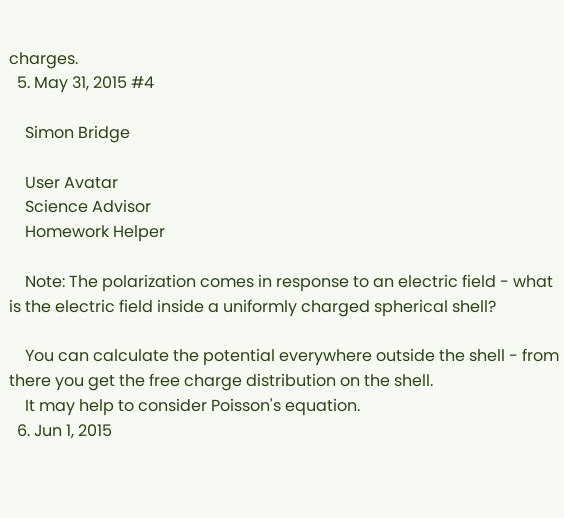charges.
  5. May 31, 2015 #4

    Simon Bridge

    User Avatar
    Science Advisor
    Homework Helper

    Note: The polarization comes in response to an electric field - what is the electric field inside a uniformly charged spherical shell?

    You can calculate the potential everywhere outside the shell - from there you get the free charge distribution on the shell.
    It may help to consider Poisson's equation.
  6. Jun 1, 2015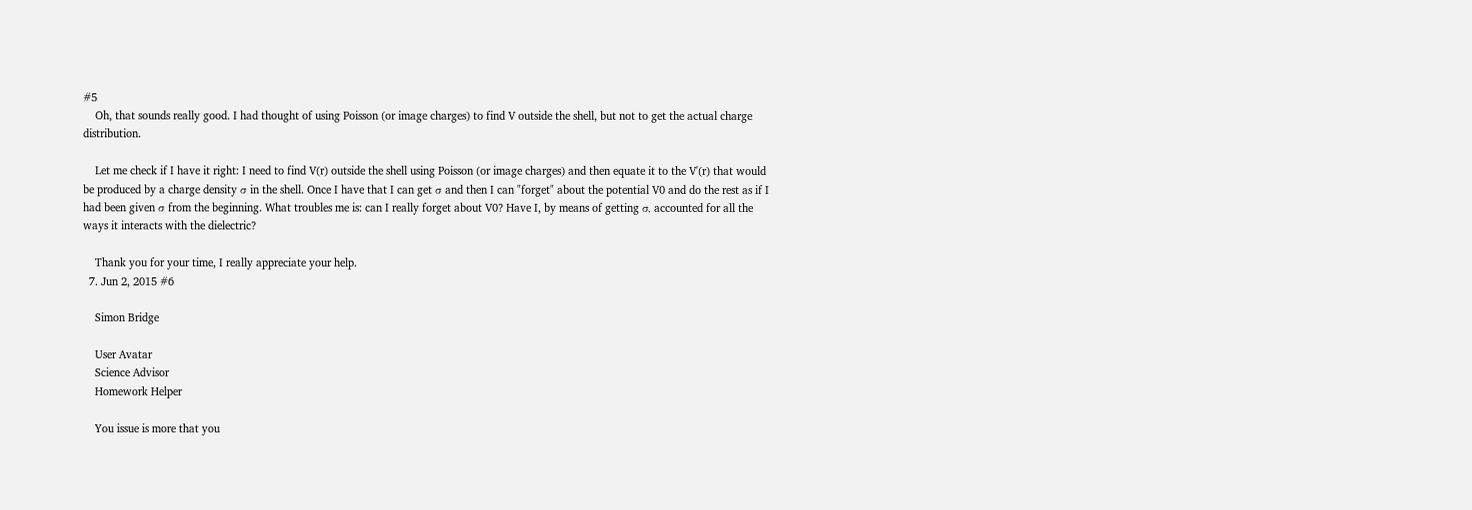#5
    Oh, that sounds really good. I had thought of using Poisson (or image charges) to find V outside the shell, but not to get the actual charge distribution.

    Let me check if I have it right: I need to find V(r) outside the shell using Poisson (or image charges) and then equate it to the V'(r) that would be produced by a charge density σ in the shell. Once I have that I can get σ and then I can "forget" about the potential V0 and do the rest as if I had been given σ from the beginning. What troubles me is: can I really forget about V0? Have I, by means of getting σ, accounted for all the ways it interacts with the dielectric?

    Thank you for your time, I really appreciate your help.
  7. Jun 2, 2015 #6

    Simon Bridge

    User Avatar
    Science Advisor
    Homework Helper

    You issue is more that you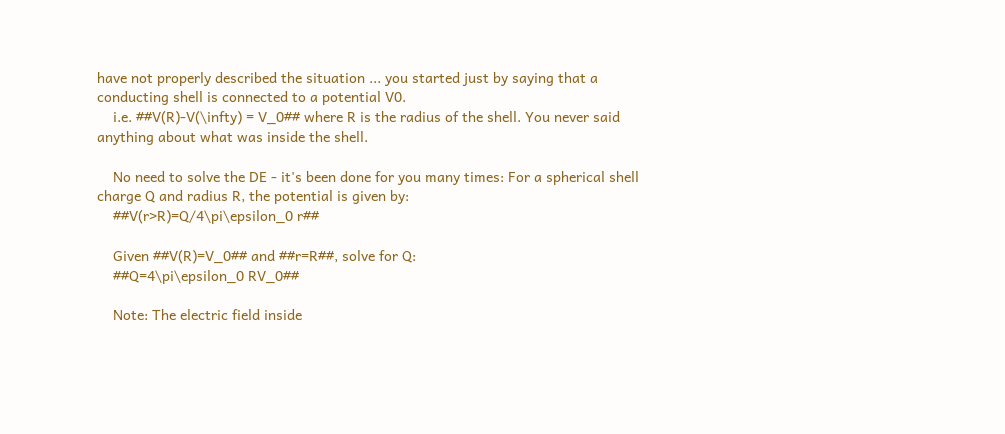have not properly described the situation ... you started just by saying that a conducting shell is connected to a potential V0.
    i.e. ##V(R)-V(\infty) = V_0## where R is the radius of the shell. You never said anything about what was inside the shell.

    No need to solve the DE - it's been done for you many times: For a spherical shell charge Q and radius R, the potential is given by:
    ##V(r>R)=Q/4\pi\epsilon_0 r##

    Given ##V(R)=V_0## and ##r=R##, solve for Q:
    ##Q=4\pi\epsilon_0 RV_0##

    Note: The electric field inside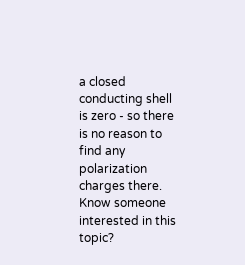a closed conducting shell is zero - so there is no reason to find any polarization charges there.
Know someone interested in this topic?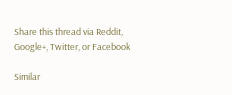Share this thread via Reddit, Google+, Twitter, or Facebook

Similar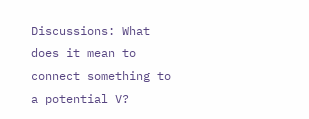Discussions: What does it mean to connect something to a potential V?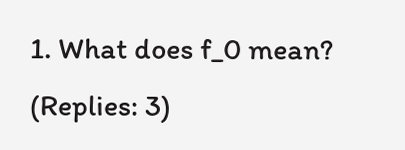1. What does f_0 mean? (Replies: 3)